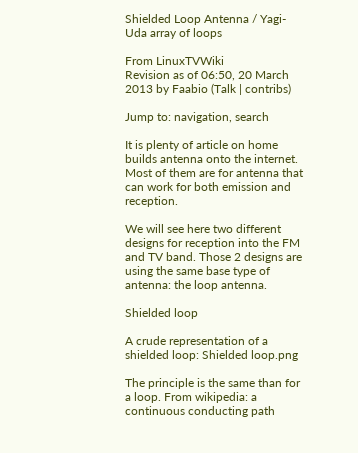Shielded Loop Antenna / Yagi-Uda array of loops

From LinuxTVWiki
Revision as of 06:50, 20 March 2013 by Faabio (Talk | contribs)

Jump to: navigation, search

It is plenty of article on home builds antenna onto the internet. Most of them are for antenna that can work for both emission and reception.

We will see here two different designs for reception into the FM and TV band. Those 2 designs are using the same base type of antenna: the loop antenna.

Shielded loop

A crude representation of a shielded loop: Shielded loop.png

The principle is the same than for a loop. From wikipedia: a continuous conducting path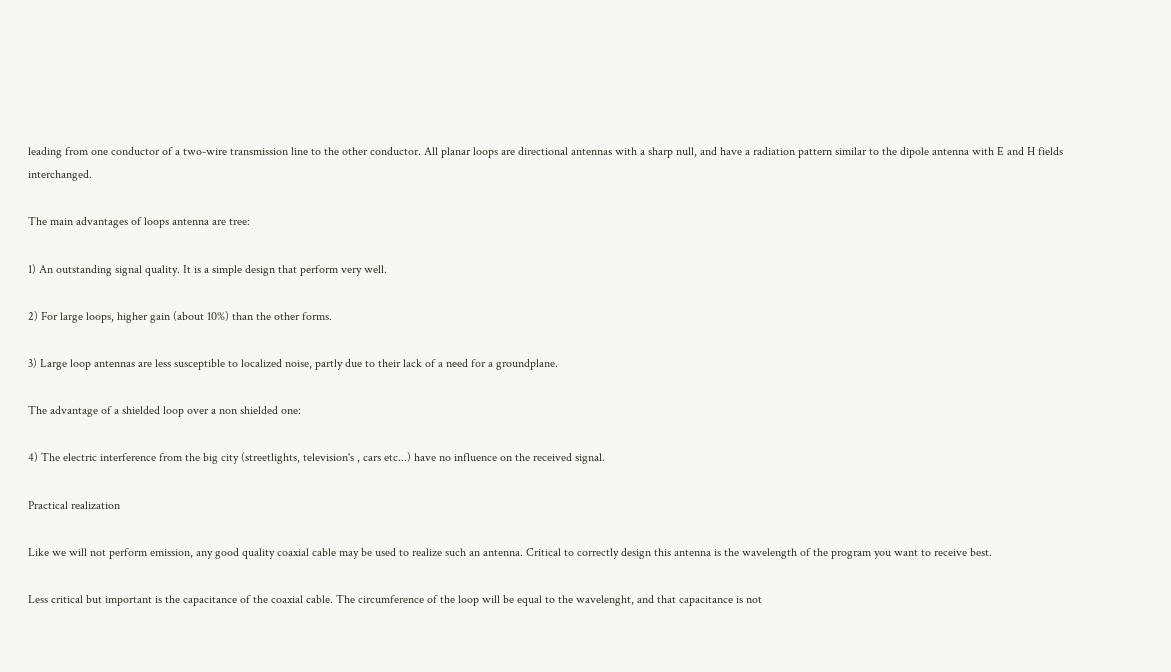leading from one conductor of a two-wire transmission line to the other conductor. All planar loops are directional antennas with a sharp null, and have a radiation pattern similar to the dipole antenna with E and H fields interchanged.

The main advantages of loops antenna are tree:

1) An outstanding signal quality. It is a simple design that perform very well.

2) For large loops, higher gain (about 10%) than the other forms.

3) Large loop antennas are less susceptible to localized noise, partly due to their lack of a need for a groundplane.

The advantage of a shielded loop over a non shielded one:

4) The electric interference from the big city (streetlights, television's , cars etc...) have no influence on the received signal.

Practical realization

Like we will not perform emission, any good quality coaxial cable may be used to realize such an antenna. Critical to correctly design this antenna is the wavelength of the program you want to receive best.

Less critical but important is the capacitance of the coaxial cable. The circumference of the loop will be equal to the wavelenght, and that capacitance is not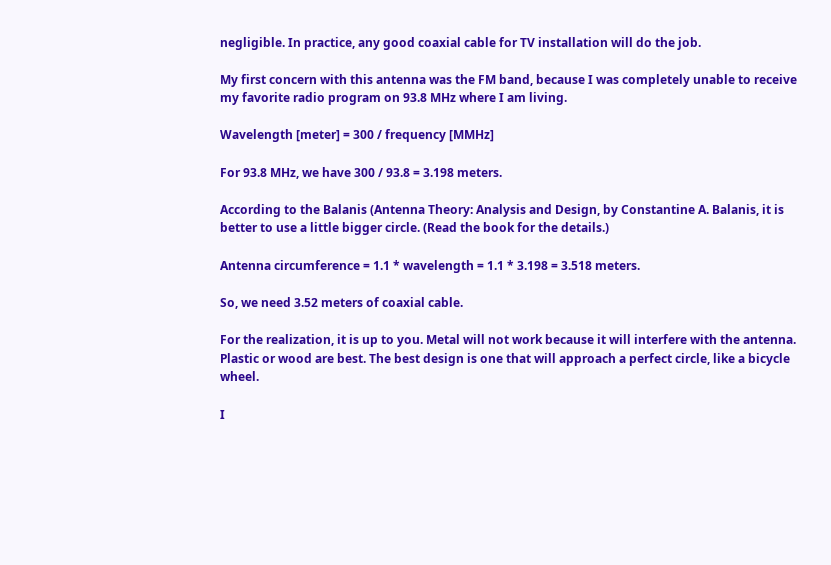negligible. In practice, any good coaxial cable for TV installation will do the job.

My first concern with this antenna was the FM band, because I was completely unable to receive my favorite radio program on 93.8 MHz where I am living.

Wavelength [meter] = 300 / frequency [MMHz]

For 93.8 MHz, we have 300 / 93.8 = 3.198 meters.

According to the Balanis (Antenna Theory: Analysis and Design, by Constantine A. Balanis, it is better to use a little bigger circle. (Read the book for the details.)

Antenna circumference = 1.1 * wavelength = 1.1 * 3.198 = 3.518 meters.

So, we need 3.52 meters of coaxial cable.

For the realization, it is up to you. Metal will not work because it will interfere with the antenna. Plastic or wood are best. The best design is one that will approach a perfect circle, like a bicycle wheel.

I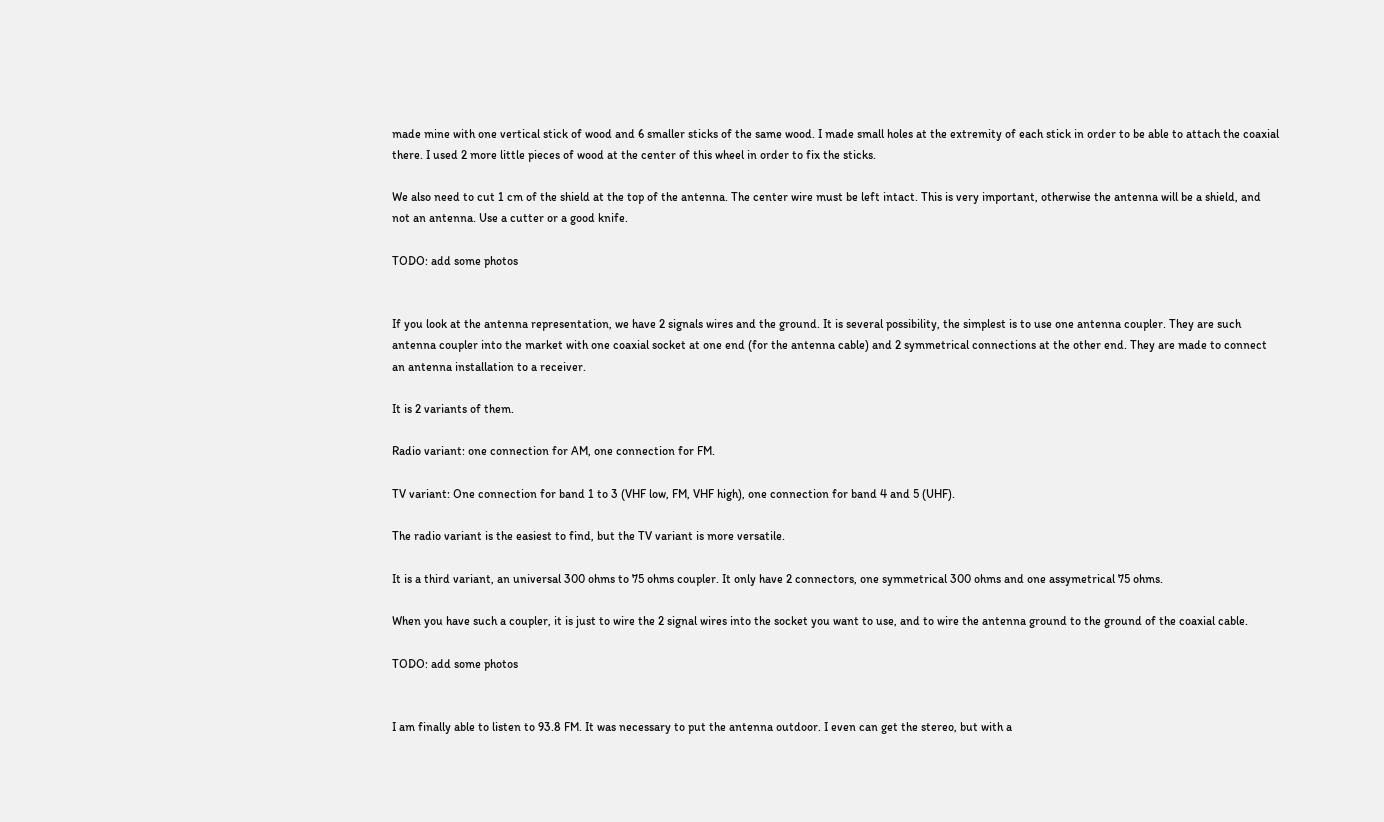made mine with one vertical stick of wood and 6 smaller sticks of the same wood. I made small holes at the extremity of each stick in order to be able to attach the coaxial there. I used 2 more little pieces of wood at the center of this wheel in order to fix the sticks.

We also need to cut 1 cm of the shield at the top of the antenna. The center wire must be left intact. This is very important, otherwise the antenna will be a shield, and not an antenna. Use a cutter or a good knife.

TODO: add some photos


If you look at the antenna representation, we have 2 signals wires and the ground. It is several possibility, the simplest is to use one antenna coupler. They are such antenna coupler into the market with one coaxial socket at one end (for the antenna cable) and 2 symmetrical connections at the other end. They are made to connect an antenna installation to a receiver.

It is 2 variants of them.

Radio variant: one connection for AM, one connection for FM.

TV variant: One connection for band 1 to 3 (VHF low, FM, VHF high), one connection for band 4 and 5 (UHF).

The radio variant is the easiest to find, but the TV variant is more versatile.

It is a third variant, an universal 300 ohms to 75 ohms coupler. It only have 2 connectors, one symmetrical 300 ohms and one assymetrical 75 ohms.

When you have such a coupler, it is just to wire the 2 signal wires into the socket you want to use, and to wire the antenna ground to the ground of the coaxial cable.

TODO: add some photos


I am finally able to listen to 93.8 FM. It was necessary to put the antenna outdoor. I even can get the stereo, but with a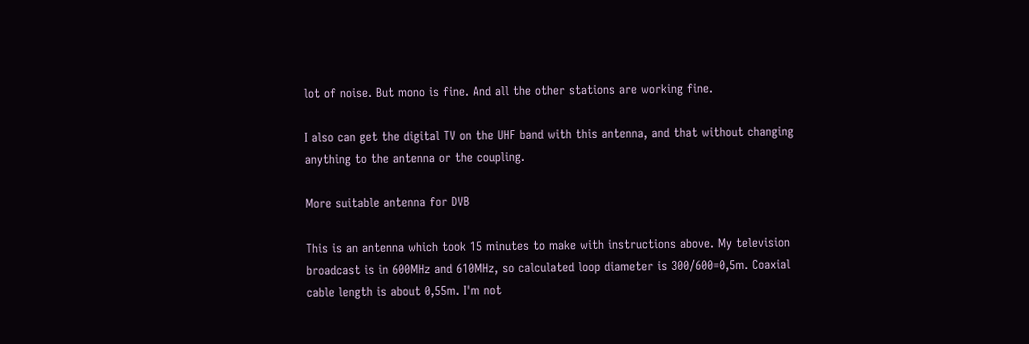lot of noise. But mono is fine. And all the other stations are working fine.

I also can get the digital TV on the UHF band with this antenna, and that without changing anything to the antenna or the coupling.

More suitable antenna for DVB

This is an antenna which took 15 minutes to make with instructions above. My television broadcast is in 600MHz and 610MHz, so calculated loop diameter is 300/600=0,5m. Coaxial cable length is about 0,55m. I'm not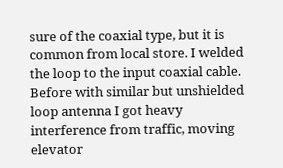sure of the coaxial type, but it is common from local store. I welded the loop to the input coaxial cable. Before with similar but unshielded loop antenna I got heavy interference from traffic, moving elevator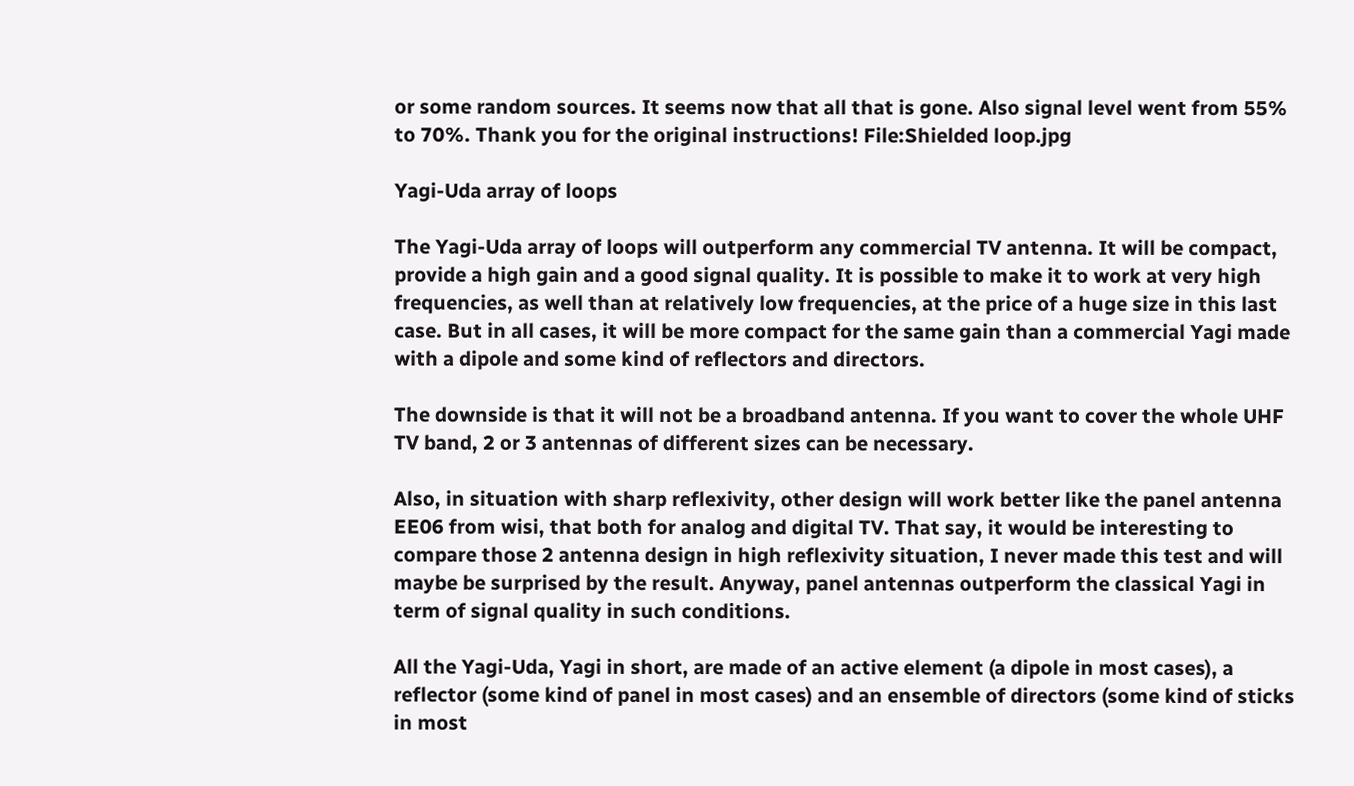or some random sources. It seems now that all that is gone. Also signal level went from 55% to 70%. Thank you for the original instructions! File:Shielded loop.jpg

Yagi-Uda array of loops

The Yagi-Uda array of loops will outperform any commercial TV antenna. It will be compact, provide a high gain and a good signal quality. It is possible to make it to work at very high frequencies, as well than at relatively low frequencies, at the price of a huge size in this last case. But in all cases, it will be more compact for the same gain than a commercial Yagi made with a dipole and some kind of reflectors and directors.

The downside is that it will not be a broadband antenna. If you want to cover the whole UHF TV band, 2 or 3 antennas of different sizes can be necessary.

Also, in situation with sharp reflexivity, other design will work better like the panel antenna EE06 from wisi, that both for analog and digital TV. That say, it would be interesting to compare those 2 antenna design in high reflexivity situation, I never made this test and will maybe be surprised by the result. Anyway, panel antennas outperform the classical Yagi in term of signal quality in such conditions.

All the Yagi-Uda, Yagi in short, are made of an active element (a dipole in most cases), a reflector (some kind of panel in most cases) and an ensemble of directors (some kind of sticks in most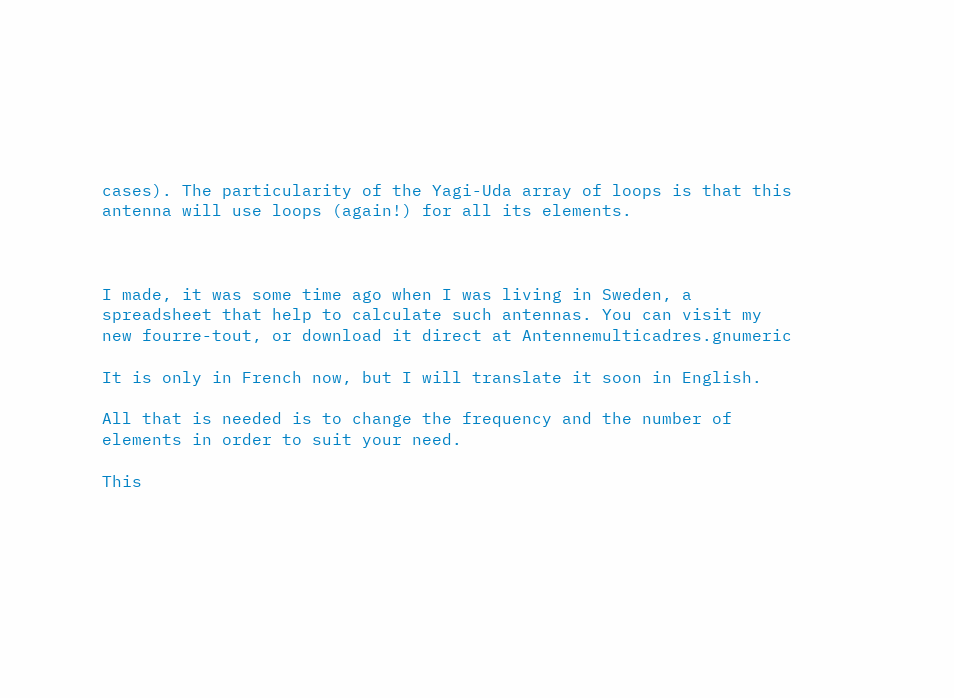cases). The particularity of the Yagi-Uda array of loops is that this antenna will use loops (again!) for all its elements.



I made, it was some time ago when I was living in Sweden, a spreadsheet that help to calculate such antennas. You can visit my new fourre-tout, or download it direct at Antennemulticadres.gnumeric

It is only in French now, but I will translate it soon in English.

All that is needed is to change the frequency and the number of elements in order to suit your need.

This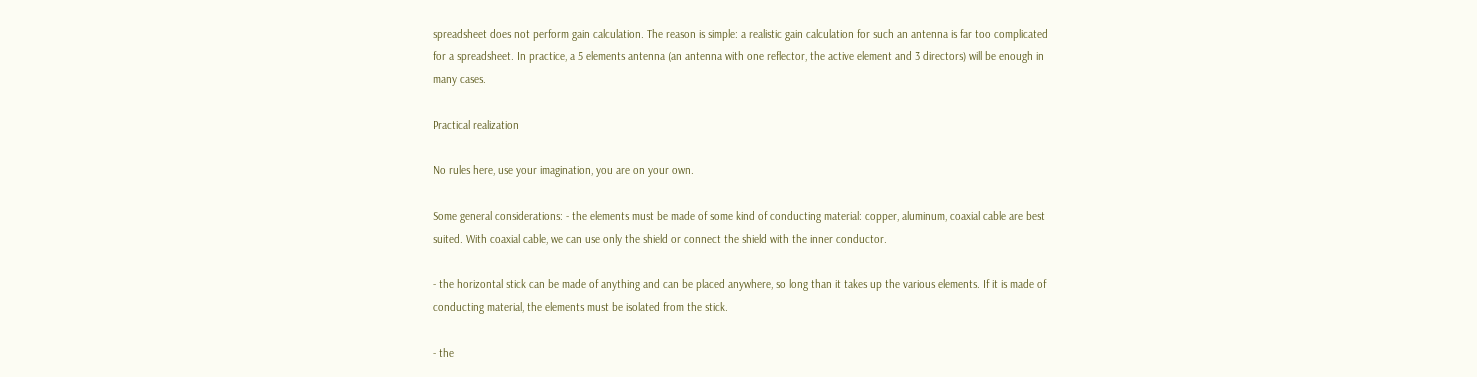spreadsheet does not perform gain calculation. The reason is simple: a realistic gain calculation for such an antenna is far too complicated for a spreadsheet. In practice, a 5 elements antenna (an antenna with one reflector, the active element and 3 directors) will be enough in many cases.

Practical realization

No rules here, use your imagination, you are on your own.

Some general considerations: - the elements must be made of some kind of conducting material: copper, aluminum, coaxial cable are best suited. With coaxial cable, we can use only the shield or connect the shield with the inner conductor.

- the horizontal stick can be made of anything and can be placed anywhere, so long than it takes up the various elements. If it is made of conducting material, the elements must be isolated from the stick.

- the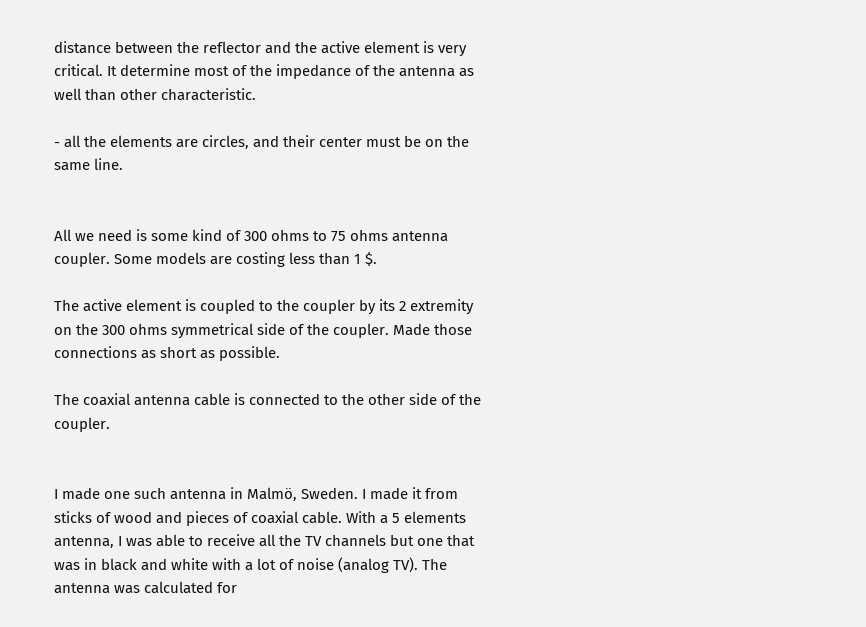distance between the reflector and the active element is very critical. It determine most of the impedance of the antenna as well than other characteristic.

- all the elements are circles, and their center must be on the same line.


All we need is some kind of 300 ohms to 75 ohms antenna coupler. Some models are costing less than 1 $.

The active element is coupled to the coupler by its 2 extremity on the 300 ohms symmetrical side of the coupler. Made those connections as short as possible.

The coaxial antenna cable is connected to the other side of the coupler.


I made one such antenna in Malmö, Sweden. I made it from sticks of wood and pieces of coaxial cable. With a 5 elements antenna, I was able to receive all the TV channels but one that was in black and white with a lot of noise (analog TV). The antenna was calculated for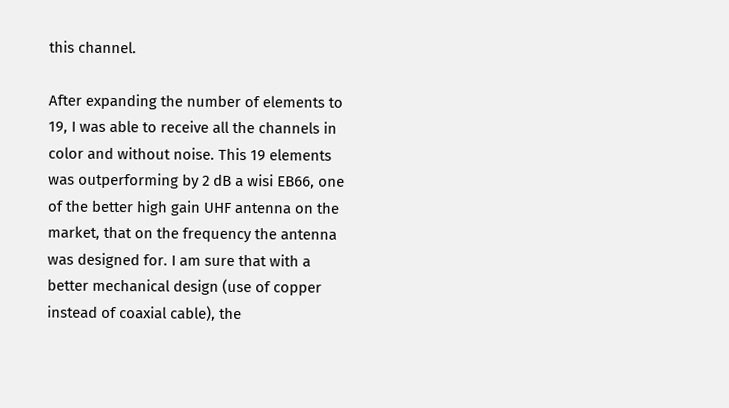this channel.

After expanding the number of elements to 19, I was able to receive all the channels in color and without noise. This 19 elements was outperforming by 2 dB a wisi EB66, one of the better high gain UHF antenna on the market, that on the frequency the antenna was designed for. I am sure that with a better mechanical design (use of copper instead of coaxial cable), the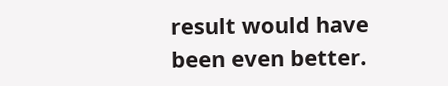result would have been even better.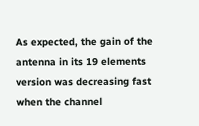As expected, the gain of the antenna in its 19 elements version was decreasing fast when the channel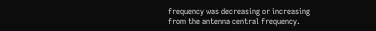frequency was decreasing or increasing from the antenna central frequency.